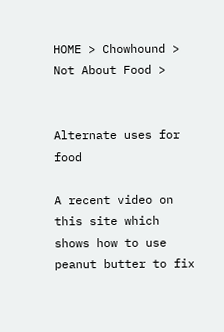HOME > Chowhound > Not About Food >


Alternate uses for food

A recent video on this site which shows how to use peanut butter to fix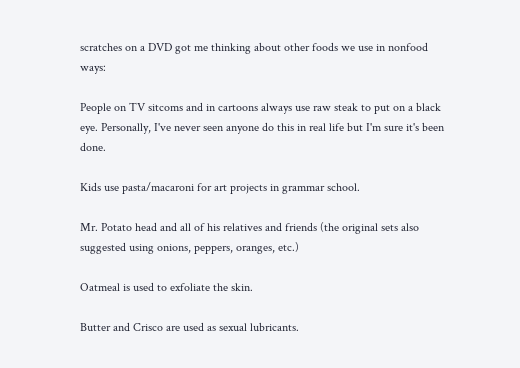scratches on a DVD got me thinking about other foods we use in nonfood ways:

People on TV sitcoms and in cartoons always use raw steak to put on a black eye. Personally, I've never seen anyone do this in real life but I'm sure it's been done.

Kids use pasta/macaroni for art projects in grammar school.

Mr. Potato head and all of his relatives and friends (the original sets also suggested using onions, peppers, oranges, etc.)

Oatmeal is used to exfoliate the skin.

Butter and Crisco are used as sexual lubricants.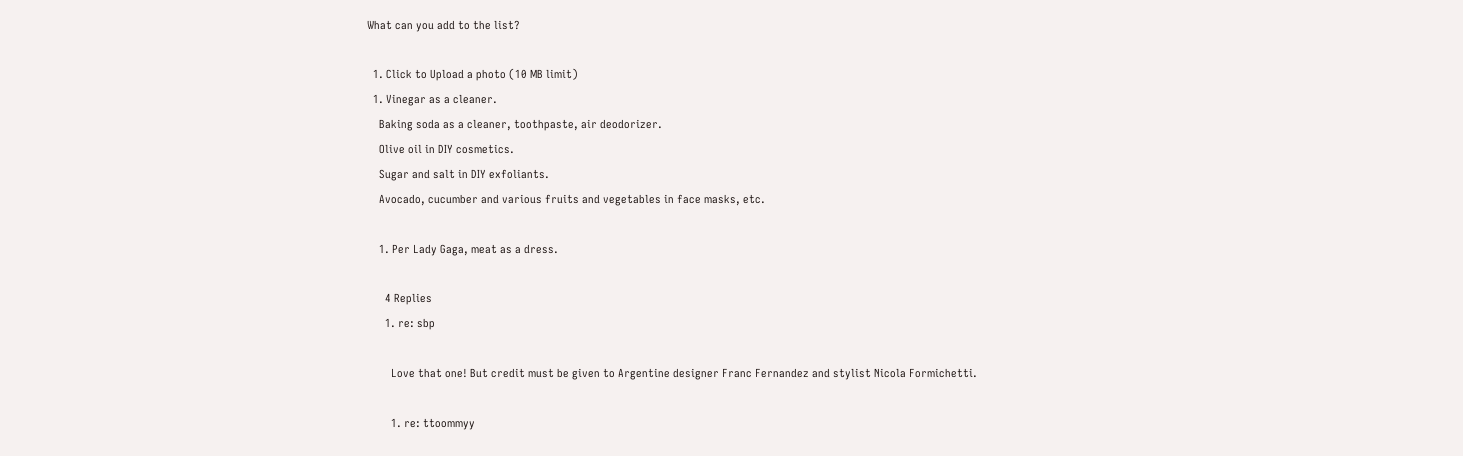What can you add to the list?

  1. Click to Upload a photo (10 MB limit)
  1. Vinegar as a cleaner.
    Baking soda as a cleaner, toothpaste, air deodorizer.
    Olive oil in DIY cosmetics.
    Sugar and salt in DIY exfoliants.
    Avocado, cucumber and various fruits and vegetables in face masks, etc.

    1. Per Lady Gaga, meat as a dress.

      4 Replies
      1. re: sbp

        Love that one! But credit must be given to Argentine designer Franc Fernandez and stylist Nicola Formichetti.

        1. re: ttoommyy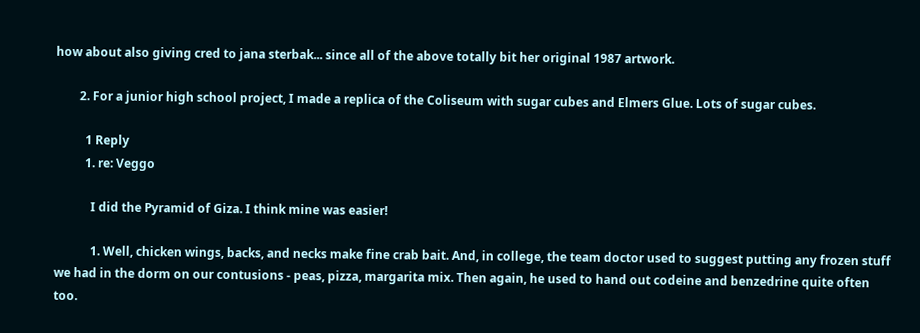how about also giving cred to jana sterbak... since all of the above totally bit her original 1987 artwork.

        2. For a junior high school project, I made a replica of the Coliseum with sugar cubes and Elmers Glue. Lots of sugar cubes.

          1 Reply
          1. re: Veggo

            I did the Pyramid of Giza. I think mine was easier!

            1. Well, chicken wings, backs, and necks make fine crab bait. And, in college, the team doctor used to suggest putting any frozen stuff we had in the dorm on our contusions - peas, pizza, margarita mix. Then again, he used to hand out codeine and benzedrine quite often too.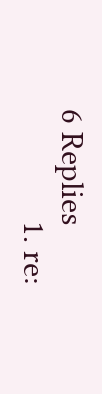6 Replies
              1. re: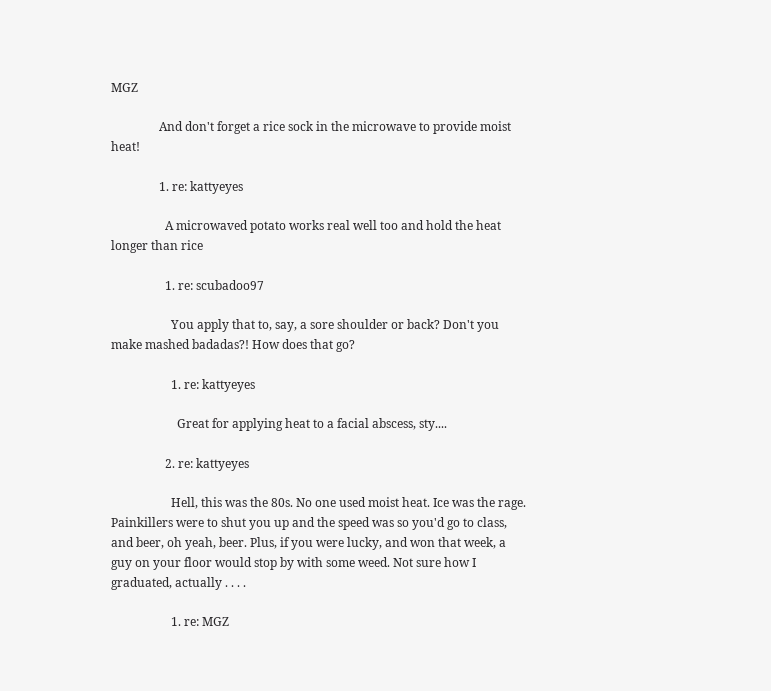MGZ

                And don't forget a rice sock in the microwave to provide moist heat!

                1. re: kattyeyes

                  A microwaved potato works real well too and hold the heat longer than rice

                  1. re: scubadoo97

                    You apply that to, say, a sore shoulder or back? Don't you make mashed badadas?! How does that go?

                    1. re: kattyeyes

                      Great for applying heat to a facial abscess, sty....

                  2. re: kattyeyes

                    Hell, this was the 80s. No one used moist heat. Ice was the rage. Painkillers were to shut you up and the speed was so you'd go to class, and beer, oh yeah, beer. Plus, if you were lucky, and won that week, a guy on your floor would stop by with some weed. Not sure how I graduated, actually . . . .

                    1. re: MGZ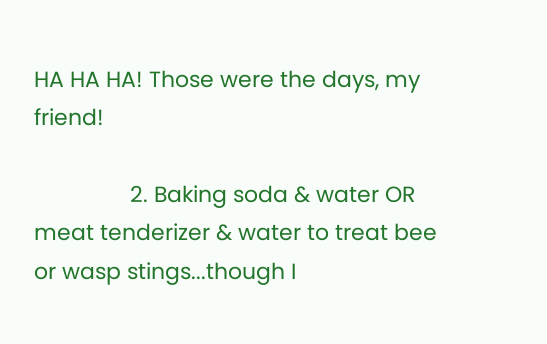HA HA HA! Those were the days, my friend!

                2. Baking soda & water OR meat tenderizer & water to treat bee or wasp stings...though I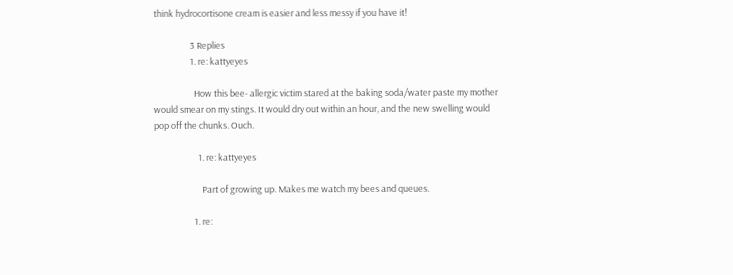think hydrocortisone cream is easier and less messy if you have it!

                  3 Replies
                  1. re: kattyeyes

                    How this bee- allergic victim stared at the baking soda/water paste my mother would smear on my stings. It would dry out within an hour, and the new swelling would pop off the chunks. Ouch.

                      1. re: kattyeyes

                        Part of growing up. Makes me watch my bees and queues.

                    1. re: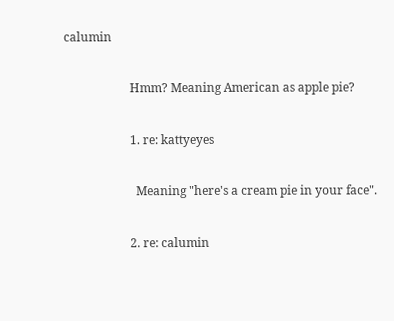calumin

                      Hmm? Meaning American as apple pie?

                      1. re: kattyeyes

                        Meaning "here's a cream pie in your face".

                      2. re: calumin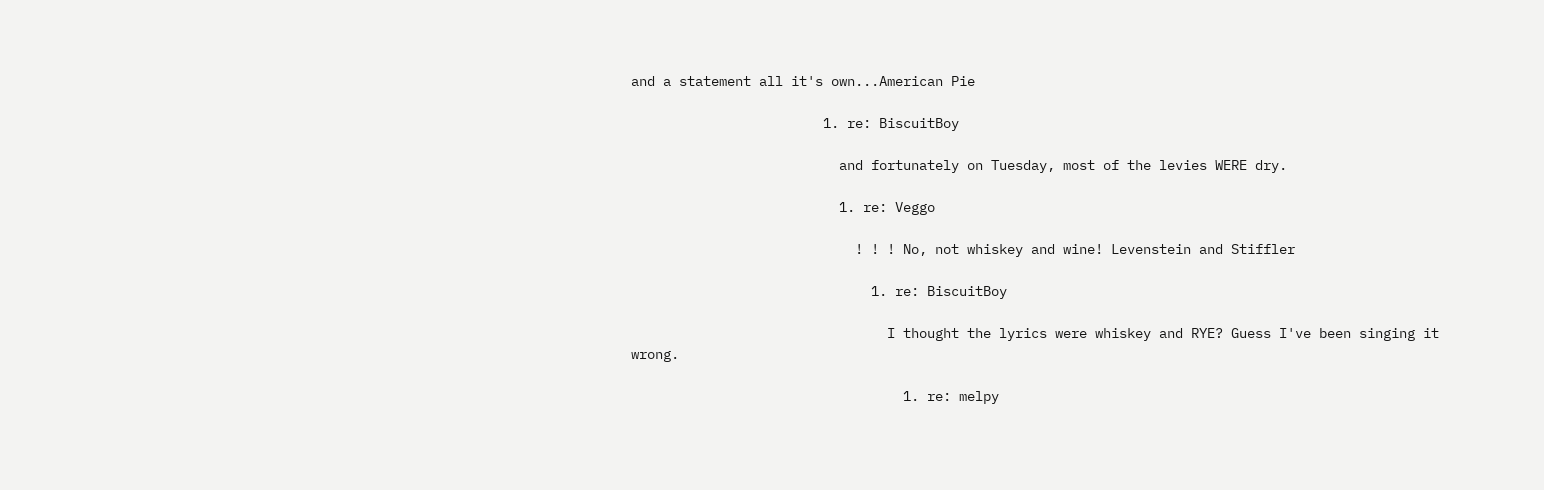and a statement all it's own...American Pie

                        1. re: BiscuitBoy

                          and fortunately on Tuesday, most of the levies WERE dry.

                          1. re: Veggo

                            ! ! ! No, not whiskey and wine! Levenstein and Stiffler

                              1. re: BiscuitBoy

                                I thought the lyrics were whiskey and RYE? Guess I've been singing it wrong.

                                  1. re: melpy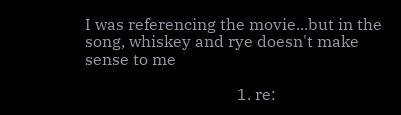I was referencing the movie...but in the song, whiskey and rye doesn't make sense to me

                                      1. re: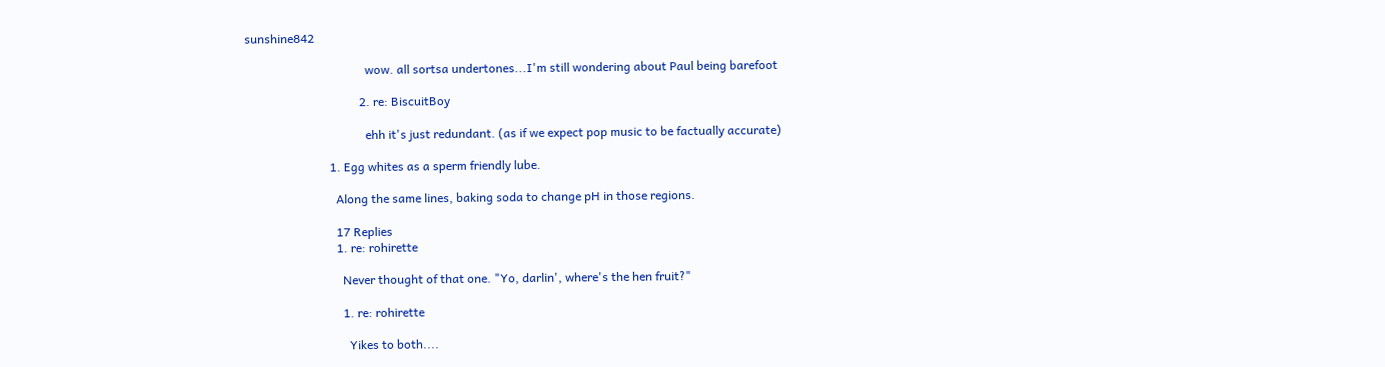sunshine842

                                        wow. all sortsa undertones...I'm still wondering about Paul being barefoot

                                      2. re: BiscuitBoy

                                        ehh it's just redundant. (as if we expect pop music to be factually accurate)

                            1. Egg whites as a sperm friendly lube.

                              Along the same lines, baking soda to change pH in those regions.

                              17 Replies
                              1. re: rohirette

                                Never thought of that one. "Yo, darlin', where's the hen fruit?"

                                1. re: rohirette

                                  Yikes to both....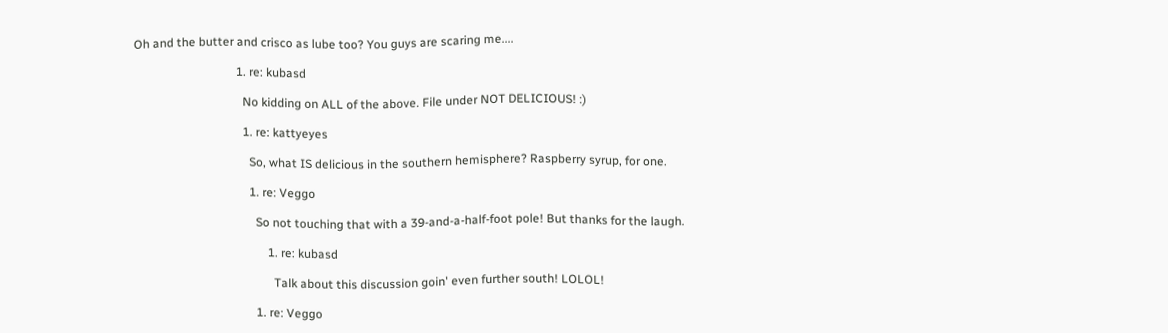Oh and the butter and crisco as lube too? You guys are scaring me....

                                  1. re: kubasd

                                    No kidding on ALL of the above. File under NOT DELICIOUS! :)

                                    1. re: kattyeyes

                                      So, what IS delicious in the southern hemisphere? Raspberry syrup, for one.

                                      1. re: Veggo

                                        So not touching that with a 39-and-a-half-foot pole! But thanks for the laugh.

                                            1. re: kubasd

                                              Talk about this discussion goin' even further south! LOLOL!

                                        1. re: Veggo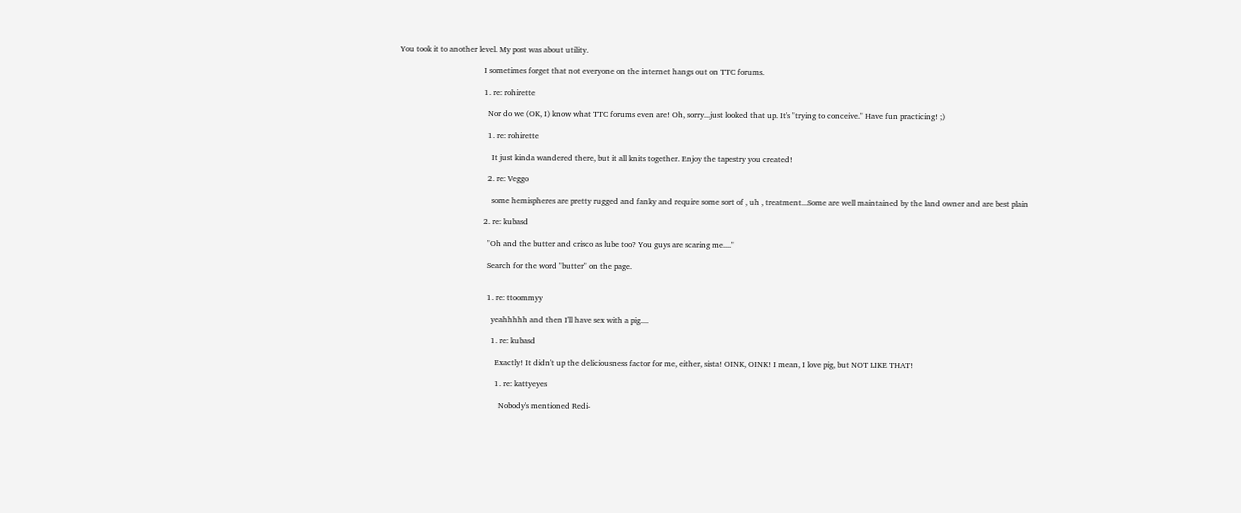You took it to another level. My post was about utility.

                                          I sometimes forget that not everyone on the internet hangs out on TTC forums.

                                          1. re: rohirette

                                            Nor do we (OK, I) know what TTC forums even are! Oh, sorry...just looked that up. It's "trying to conceive." Have fun practicing! ;)

                                            1. re: rohirette

                                              It just kinda wandered there, but it all knits together. Enjoy the tapestry you created!

                                            2. re: Veggo

                                              some hemispheres are pretty rugged and fanky and require some sort of , uh , treatment...Some are well maintained by the land owner and are best plain

                                          2. re: kubasd

                                            "Oh and the butter and crisco as lube too? You guys are scaring me...."

                                            Search for the word "butter" on the page.


                                            1. re: ttoommyy

                                              yeahhhhh and then I'll have sex with a pig....

                                              1. re: kubasd

                                                Exactly! It didn't up the deliciousness factor for me, either, sista! OINK, OINK! I mean, I love pig, but NOT LIKE THAT!

                                                1. re: kattyeyes

                                                  Nobody's mentioned Redi-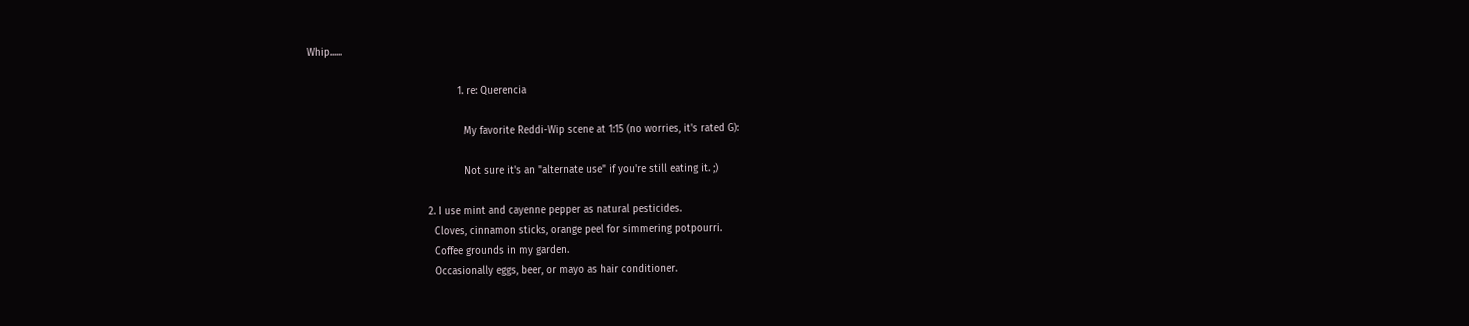Whip......

                                                  1. re: Querencia

                                                    My favorite Reddi-Wip scene at 1:15 (no worries, it's rated G):

                                                    Not sure it's an "alternate use" if you're still eating it. ;)

                                        2. I use mint and cayenne pepper as natural pesticides.
                                          Cloves, cinnamon sticks, orange peel for simmering potpourri.
                                          Coffee grounds in my garden.
                                          Occasionally eggs, beer, or mayo as hair conditioner.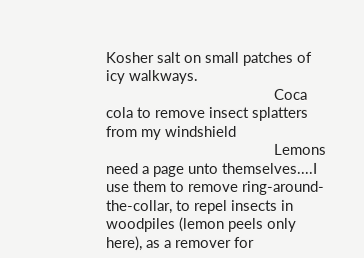Kosher salt on small patches of icy walkways.
                                          Coca cola to remove insect splatters from my windshield
                                          Lemons need a page unto themselves....I use them to remove ring-around-the-collar, to repel insects in woodpiles (lemon peels only here), as a remover for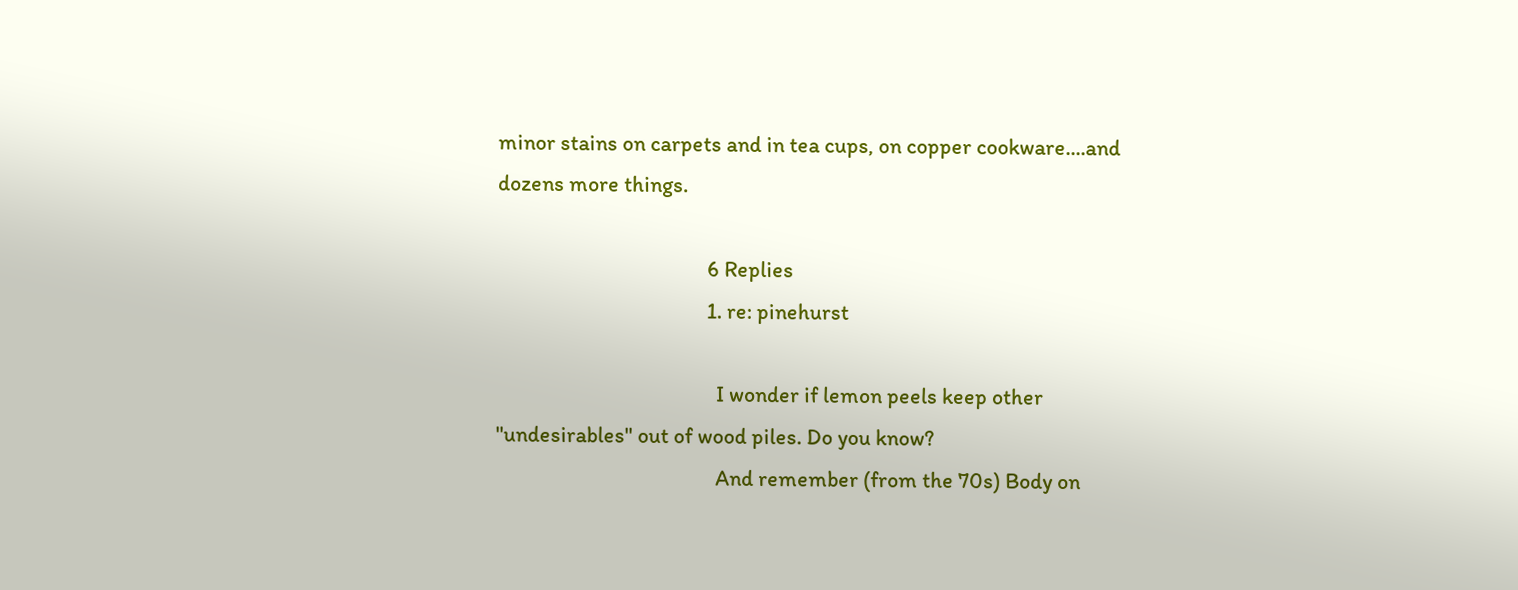minor stains on carpets and in tea cups, on copper cookware....and dozens more things.

                                          6 Replies
                                          1. re: pinehurst

                                            I wonder if lemon peels keep other "undesirables" out of wood piles. Do you know?
                                            And remember (from the 70s) Body on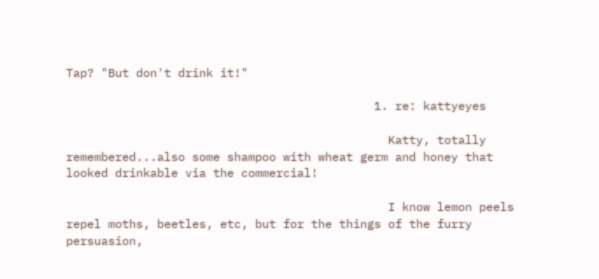Tap? "But don't drink it!"

                                            1. re: kattyeyes

                                              Katty, totally remembered...also some shampoo with wheat germ and honey that looked drinkable via the commercial!

                                              I know lemon peels repel moths, beetles, etc, but for the things of the furry persuasion,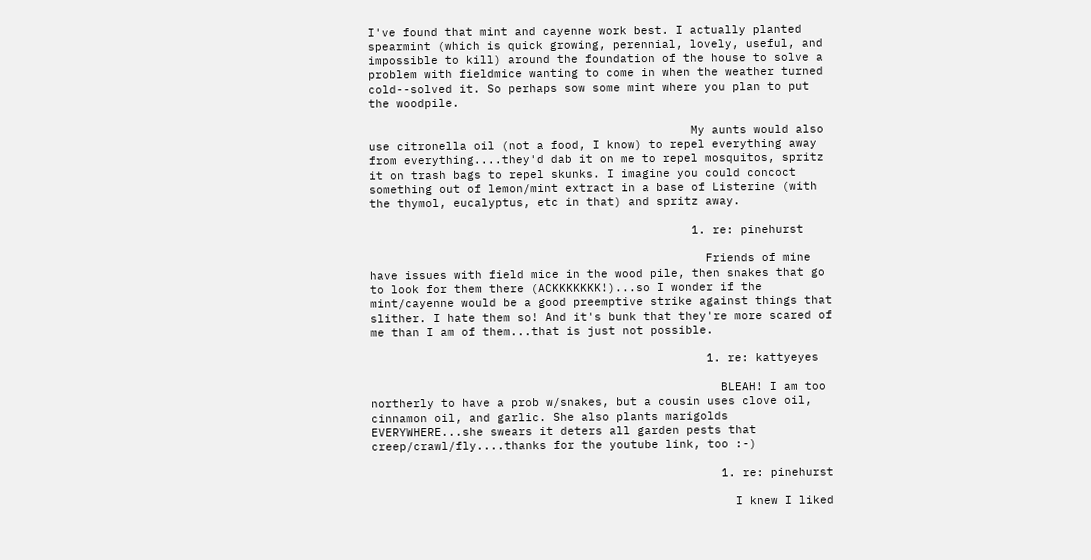I've found that mint and cayenne work best. I actually planted spearmint (which is quick growing, perennial, lovely, useful, and impossible to kill) around the foundation of the house to solve a problem with fieldmice wanting to come in when the weather turned cold--solved it. So perhaps sow some mint where you plan to put the woodpile.

                                              My aunts would also use citronella oil (not a food, I know) to repel everything away from everything....they'd dab it on me to repel mosquitos, spritz it on trash bags to repel skunks. I imagine you could concoct something out of lemon/mint extract in a base of Listerine (with the thymol, eucalyptus, etc in that) and spritz away.

                                              1. re: pinehurst

                                                Friends of mine have issues with field mice in the wood pile, then snakes that go to look for them there (ACKKKKKKK!)...so I wonder if the mint/cayenne would be a good preemptive strike against things that slither. I hate them so! And it's bunk that they're more scared of me than I am of them...that is just not possible.

                                                1. re: kattyeyes

                                                  BLEAH! I am too northerly to have a prob w/snakes, but a cousin uses clove oil, cinnamon oil, and garlic. She also plants marigolds EVERYWHERE...she swears it deters all garden pests that creep/crawl/fly....thanks for the youtube link, too :-)

                                                  1. re: pinehurst

                                                    I knew I liked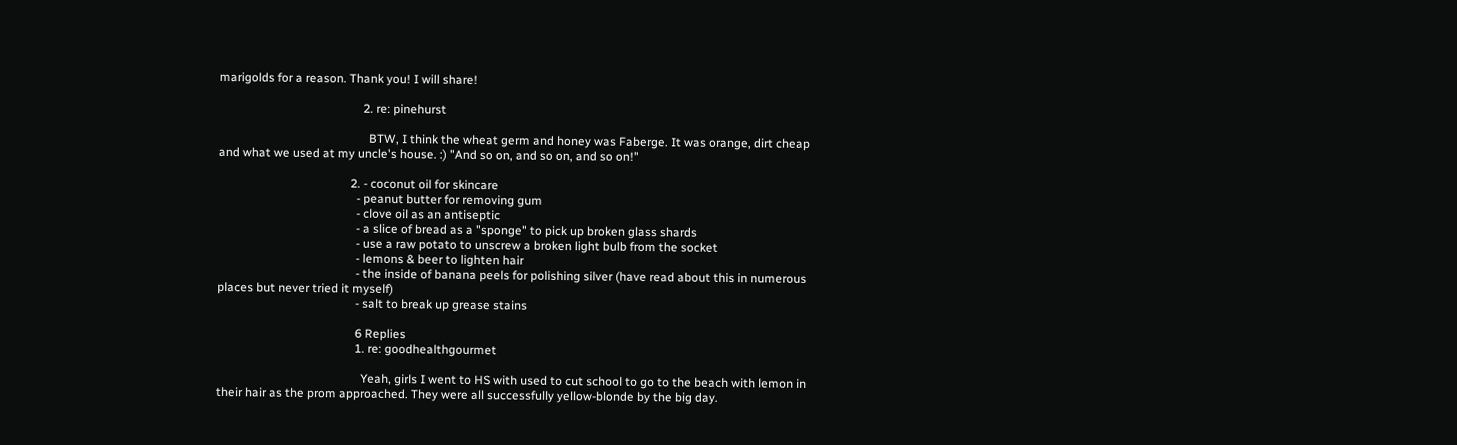marigolds for a reason. Thank you! I will share!

                                                2. re: pinehurst

                                                  BTW, I think the wheat germ and honey was Faberge. It was orange, dirt cheap and what we used at my uncle's house. :) "And so on, and so on, and so on!"

                                            2. - coconut oil for skincare
                                              - peanut butter for removing gum
                                              - clove oil as an antiseptic
                                              - a slice of bread as a "sponge" to pick up broken glass shards
                                              - use a raw potato to unscrew a broken light bulb from the socket
                                              - lemons & beer to lighten hair
                                              - the inside of banana peels for polishing silver (have read about this in numerous places but never tried it myself)
                                              - salt to break up grease stains

                                              6 Replies
                                              1. re: goodhealthgourmet

                                                Yeah, girls I went to HS with used to cut school to go to the beach with lemon in their hair as the prom approached. They were all successfully yellow-blonde by the big day.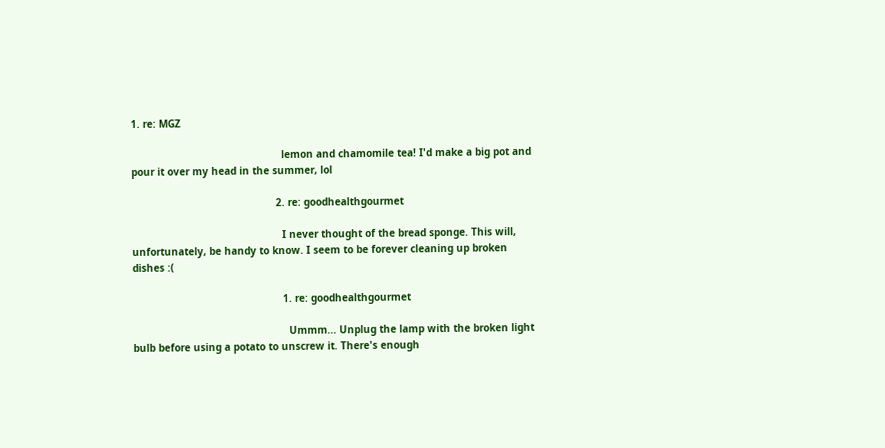1. re: MGZ

                                                  lemon and chamomile tea! I'd make a big pot and pour it over my head in the summer, lol

                                                2. re: goodhealthgourmet

                                                  I never thought of the bread sponge. This will, unfortunately, be handy to know. I seem to be forever cleaning up broken dishes :(

                                                  1. re: goodhealthgourmet

                                                    Ummm... Unplug the lamp with the broken light bulb before using a potato to unscrew it. There's enough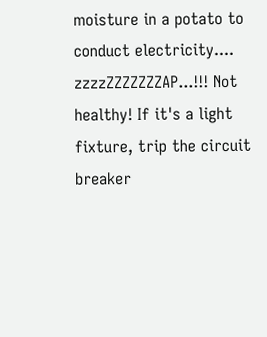moisture in a potato to conduct electricity.... zzzzZZZZZZZAP...!!! Not healthy! If it's a light fixture, trip the circuit breaker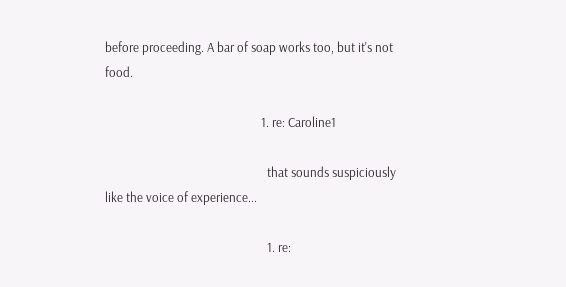before proceeding. A bar of soap works too, but it's not food.

                                                    1. re: Caroline1

                                                      that sounds suspiciously like the voice of experience...

                                                      1. re: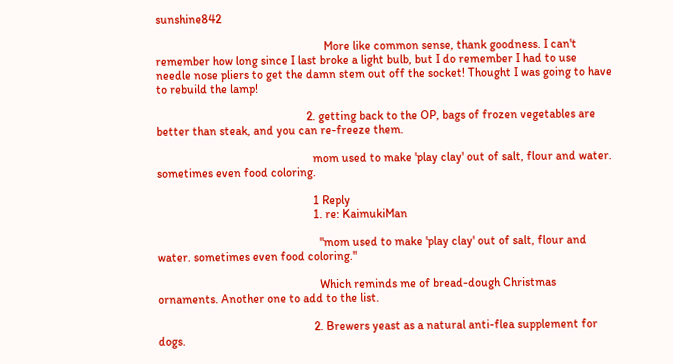sunshine842

                                                        More like common sense, thank goodness. I can't remember how long since I last broke a light bulb, but I do remember I had to use needle nose pliers to get the damn stem out off the socket! Thought I was going to have to rebuild the lamp!

                                                  2. getting back to the OP, bags of frozen vegetables are better than steak, and you can re-freeze them.

                                                    mom used to make 'play clay' out of salt, flour and water. sometimes even food coloring.

                                                    1 Reply
                                                    1. re: KaimukiMan

                                                      "mom used to make 'play clay' out of salt, flour and water. sometimes even food coloring."

                                                      Which reminds me of bread-dough Christmas ornaments. Another one to add to the list.

                                                    2. Brewers yeast as a natural anti-flea supplement for dogs.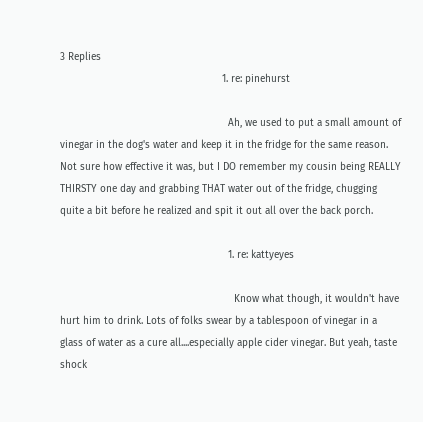3 Replies
                                                      1. re: pinehurst

                                                        Ah, we used to put a small amount of vinegar in the dog's water and keep it in the fridge for the same reason. Not sure how effective it was, but I DO remember my cousin being REALLY THIRSTY one day and grabbing THAT water out of the fridge, chugging quite a bit before he realized and spit it out all over the back porch.

                                                        1. re: kattyeyes

                                                          Know what though, it wouldn't have hurt him to drink. Lots of folks swear by a tablespoon of vinegar in a glass of water as a cure all....especially apple cider vinegar. But yeah, taste shock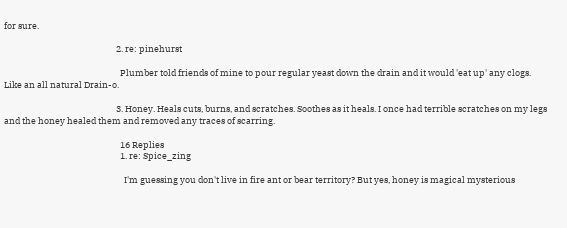for sure.

                                                        2. re: pinehurst

                                                          Plumber told friends of mine to pour regular yeast down the drain and it would 'eat up' any clogs. Like an all natural Drain-o.

                                                        3. Honey. Heals cuts, burns, and scratches. Soothes as it heals. I once had terrible scratches on my legs and the honey healed them and removed any traces of scarring.

                                                          16 Replies
                                                          1. re: Spice_zing

                                                            I'm guessing you don't live in fire ant or bear territory? But yes, honey is magical mysterious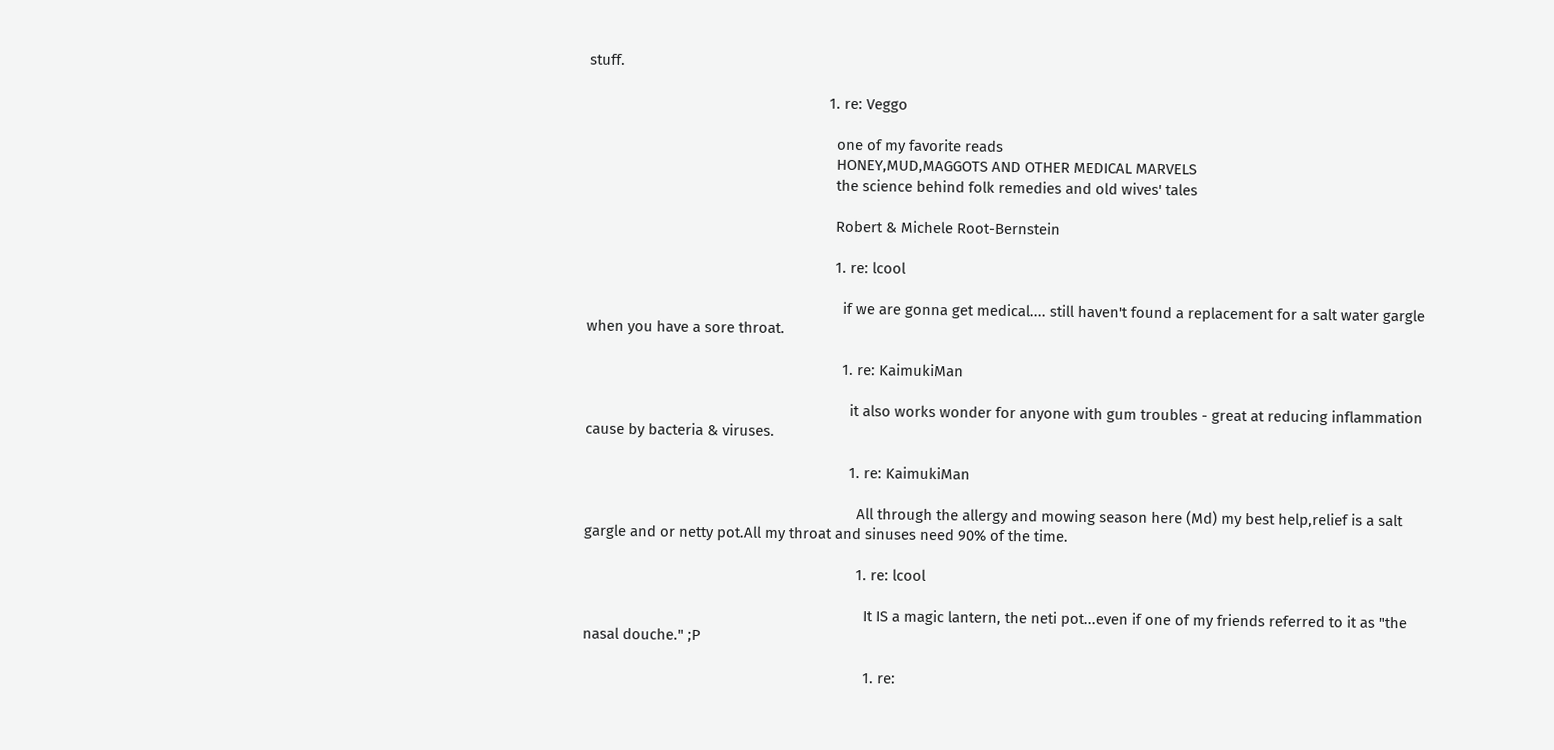stuff.

                                                            1. re: Veggo

                                                              one of my favorite reads
                                                              HONEY,MUD,MAGGOTS AND OTHER MEDICAL MARVELS
                                                              the science behind folk remedies and old wives' tales

                                                              Robert & Michele Root-Bernstein

                                                              1. re: lcool

                                                                if we are gonna get medical.... still haven't found a replacement for a salt water gargle when you have a sore throat.

                                                                1. re: KaimukiMan

                                                                  it also works wonder for anyone with gum troubles - great at reducing inflammation cause by bacteria & viruses.

                                                                  1. re: KaimukiMan

                                                                    All through the allergy and mowing season here (Md) my best help,relief is a salt gargle and or netty pot.All my throat and sinuses need 90% of the time.

                                                                    1. re: lcool

                                                                      It IS a magic lantern, the neti pot...even if one of my friends referred to it as "the nasal douche." ;P

                                                                      1. re: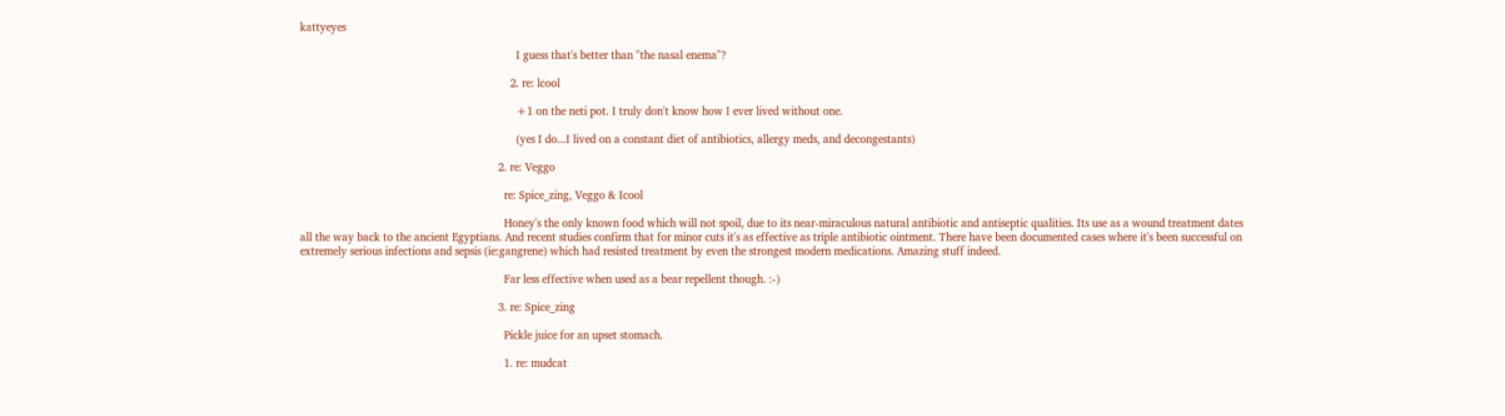kattyeyes

                                                                        I guess that's better than "the nasal enema"?

                                                                      2. re: lcool

                                                                        +1 on the neti pot. I truly don't know how I ever lived without one.

                                                                        (yes I do...I lived on a constant diet of antibiotics, allergy meds, and decongestants)

                                                                  2. re: Veggo

                                                                    re: Spice_zing, Veggo & Icool

                                                                    Honey's the only known food which will not spoil, due to its near-miraculous natural antibiotic and antiseptic qualities. Its use as a wound treatment dates all the way back to the ancient Egyptians. And recent studies confirm that for minor cuts it's as effective as triple antibiotic ointment. There have been documented cases where it's been successful on extremely serious infections and sepsis (ie:gangrene) which had resisted treatment by even the strongest modern medications. Amazing stuff indeed.

                                                                    Far less effective when used as a bear repellent though. :-)

                                                                  3. re: Spice_zing

                                                                    Pickle juice for an upset stomach.

                                                                    1. re: mudcat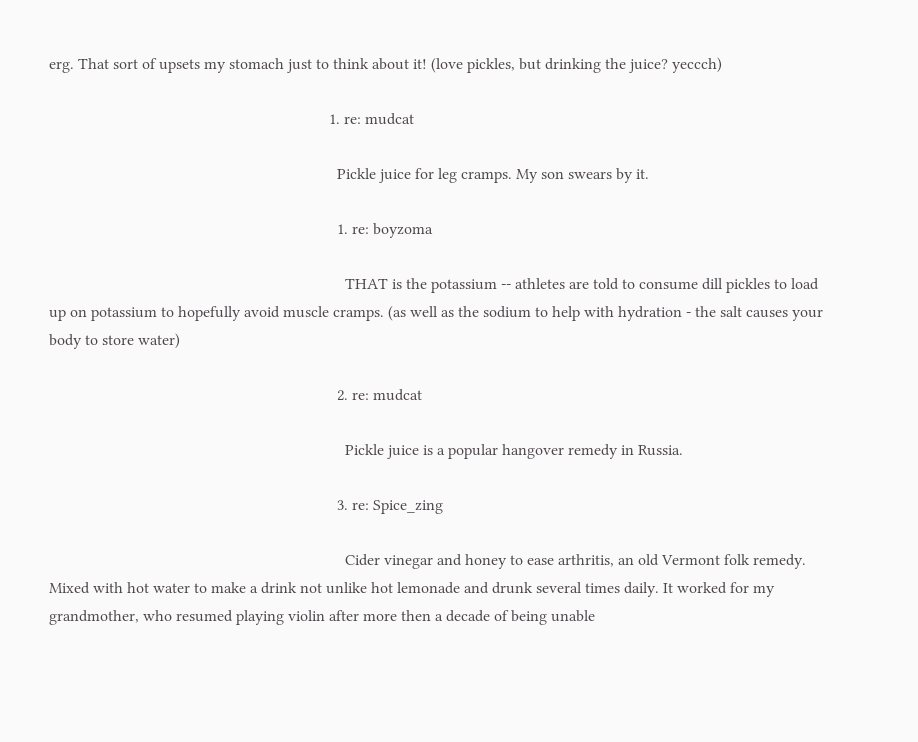erg. That sort of upsets my stomach just to think about it! (love pickles, but drinking the juice? yeccch)

                                                                      1. re: mudcat

                                                                        Pickle juice for leg cramps. My son swears by it.

                                                                        1. re: boyzoma

                                                                          THAT is the potassium -- athletes are told to consume dill pickles to load up on potassium to hopefully avoid muscle cramps. (as well as the sodium to help with hydration - the salt causes your body to store water)

                                                                        2. re: mudcat

                                                                          Pickle juice is a popular hangover remedy in Russia.

                                                                        3. re: Spice_zing

                                                                          Cider vinegar and honey to ease arthritis, an old Vermont folk remedy. Mixed with hot water to make a drink not unlike hot lemonade and drunk several times daily. It worked for my grandmother, who resumed playing violin after more then a decade of being unable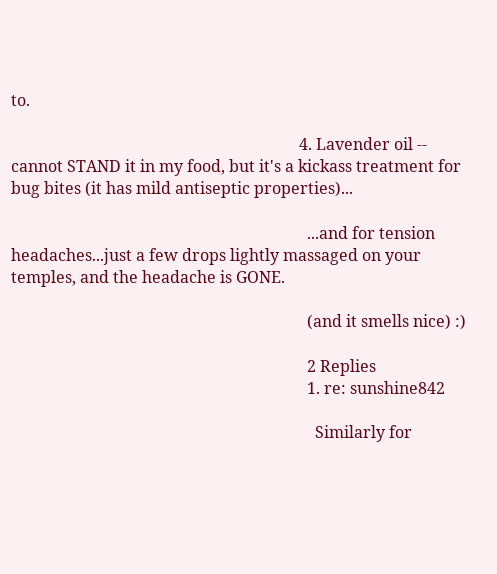to.

                                                                        4. Lavender oil -- cannot STAND it in my food, but it's a kickass treatment for bug bites (it has mild antiseptic properties)...

                                                                          ...and for tension headaches...just a few drops lightly massaged on your temples, and the headache is GONE.

                                                                          (and it smells nice) :)

                                                                          2 Replies
                                                                          1. re: sunshine842

                                                                            Similarly for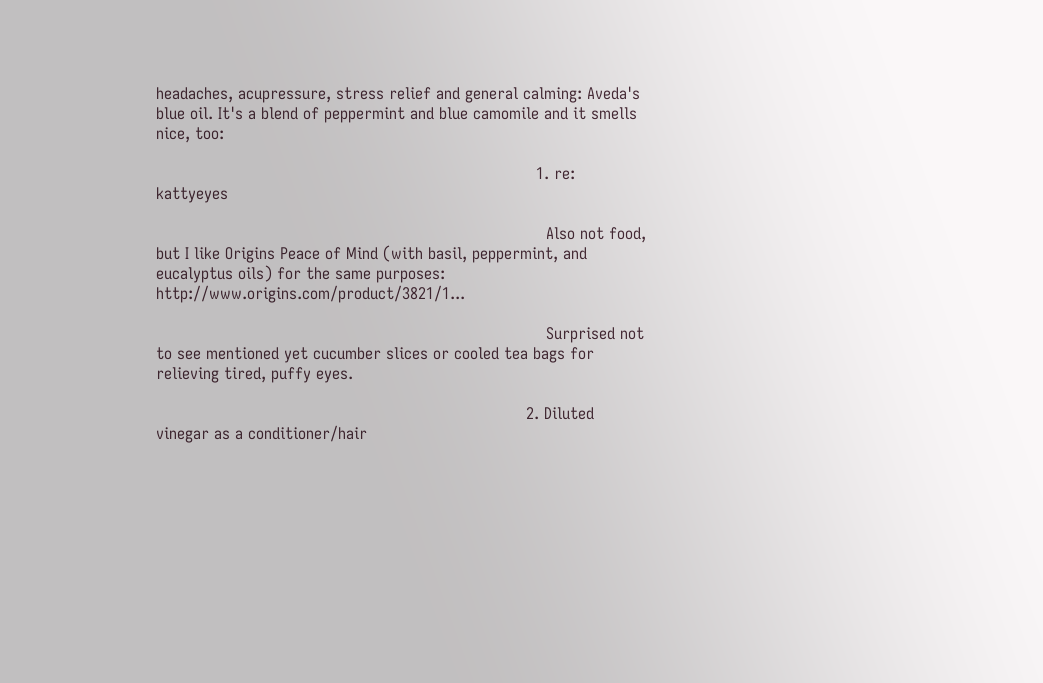headaches, acupressure, stress relief and general calming: Aveda's blue oil. It's a blend of peppermint and blue camomile and it smells nice, too:

                                                                            1. re: kattyeyes

                                                                              Also not food, but I like Origins Peace of Mind (with basil, peppermint, and eucalyptus oils) for the same purposes: http://www.origins.com/product/3821/1...

                                                                              Surprised not to see mentioned yet cucumber slices or cooled tea bags for relieving tired, puffy eyes.

                                                                          2. Diluted vinegar as a conditioner/hair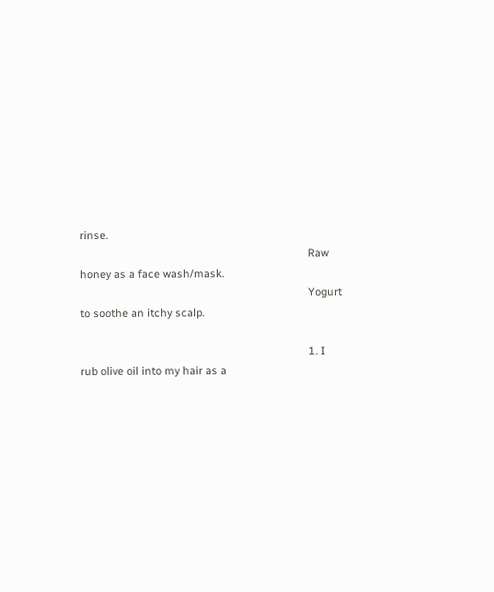rinse.
                                                                            Raw honey as a face wash/mask.
                                                                            Yogurt to soothe an itchy scalp.

                                                                            1. I rub olive oil into my hair as a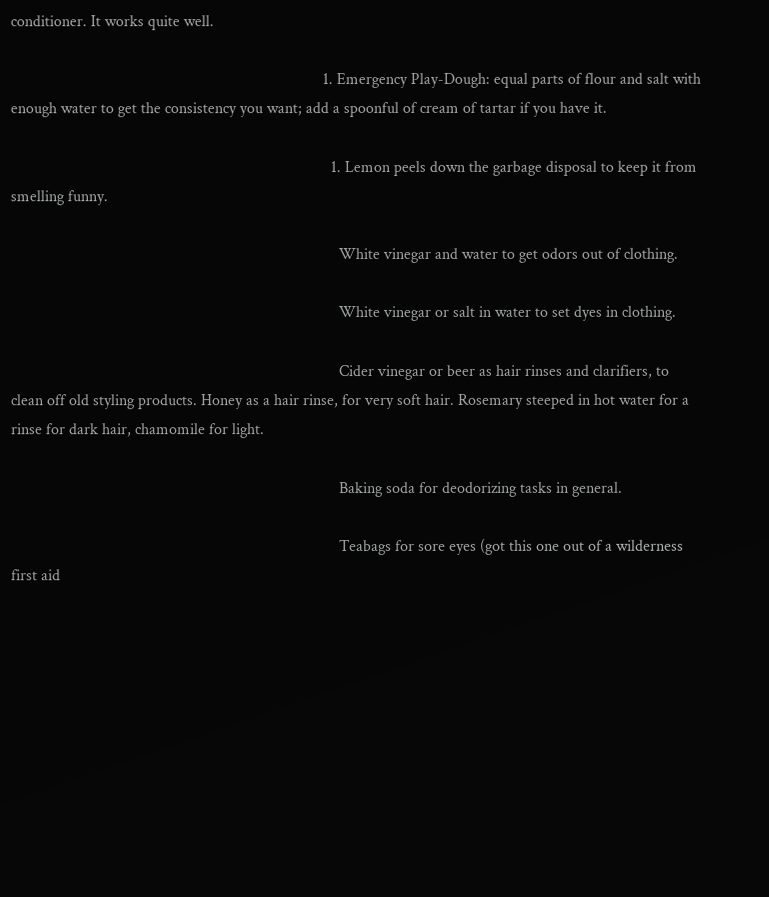conditioner. It works quite well.

                                                                              1. Emergency Play-Dough: equal parts of flour and salt with enough water to get the consistency you want; add a spoonful of cream of tartar if you have it.

                                                                                1. Lemon peels down the garbage disposal to keep it from smelling funny.

                                                                                  White vinegar and water to get odors out of clothing.

                                                                                  White vinegar or salt in water to set dyes in clothing.

                                                                                  Cider vinegar or beer as hair rinses and clarifiers, to clean off old styling products. Honey as a hair rinse, for very soft hair. Rosemary steeped in hot water for a rinse for dark hair, chamomile for light.

                                                                                  Baking soda for deodorizing tasks in general.

                                                                                  Teabags for sore eyes (got this one out of a wilderness first aid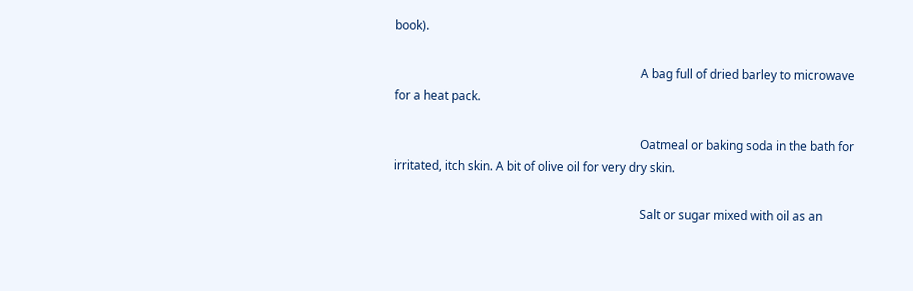book).

                                                                                  A bag full of dried barley to microwave for a heat pack.

                                                                                  Oatmeal or baking soda in the bath for irritated, itch skin. A bit of olive oil for very dry skin.

                                                                                  Salt or sugar mixed with oil as an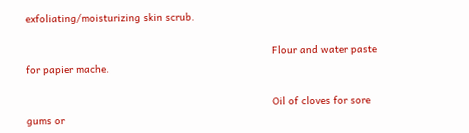exfoliating/moisturizing skin scrub.

                                                                                  Flour and water paste for papier mache.

                                                                                  Oil of cloves for sore gums or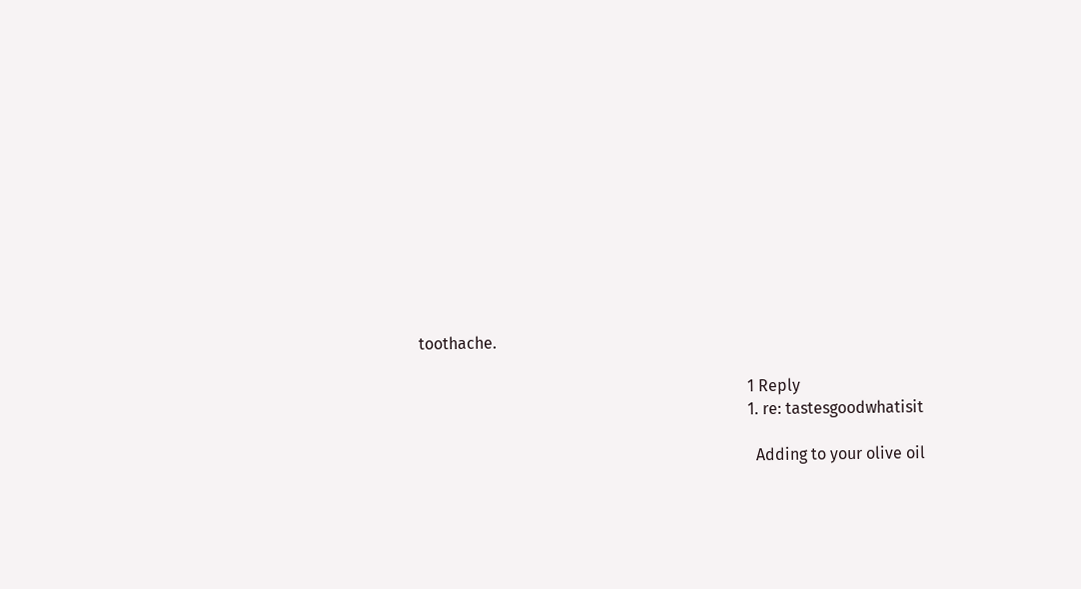toothache.

                                                                                  1 Reply
                                                                                  1. re: tastesgoodwhatisit

                                                                                    Adding to your olive oil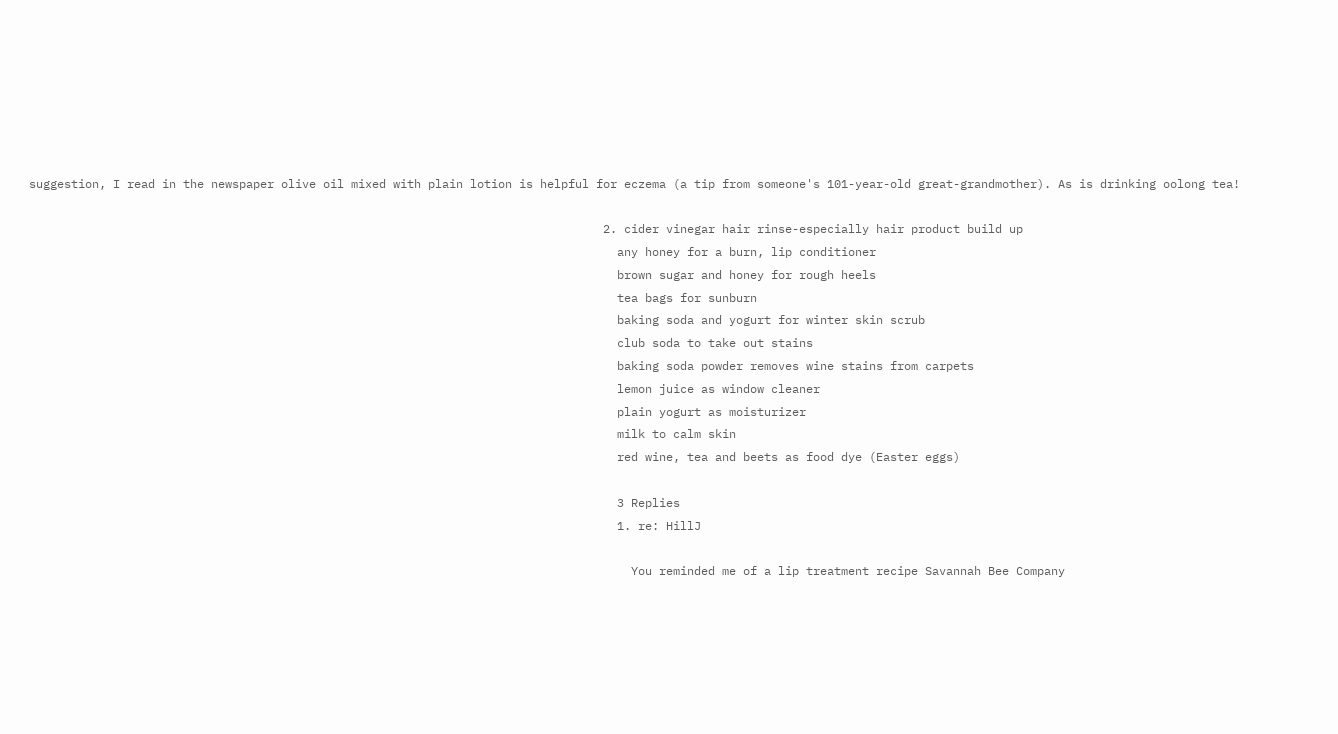suggestion, I read in the newspaper olive oil mixed with plain lotion is helpful for eczema (a tip from someone's 101-year-old great-grandmother). As is drinking oolong tea!

                                                                                  2. cider vinegar hair rinse-especially hair product build up
                                                                                    any honey for a burn, lip conditioner
                                                                                    brown sugar and honey for rough heels
                                                                                    tea bags for sunburn
                                                                                    baking soda and yogurt for winter skin scrub
                                                                                    club soda to take out stains
                                                                                    baking soda powder removes wine stains from carpets
                                                                                    lemon juice as window cleaner
                                                                                    plain yogurt as moisturizer
                                                                                    milk to calm skin
                                                                                    red wine, tea and beets as food dye (Easter eggs)

                                                                                    3 Replies
                                                                                    1. re: HillJ

                                                                                      You reminded me of a lip treatment recipe Savannah Bee Company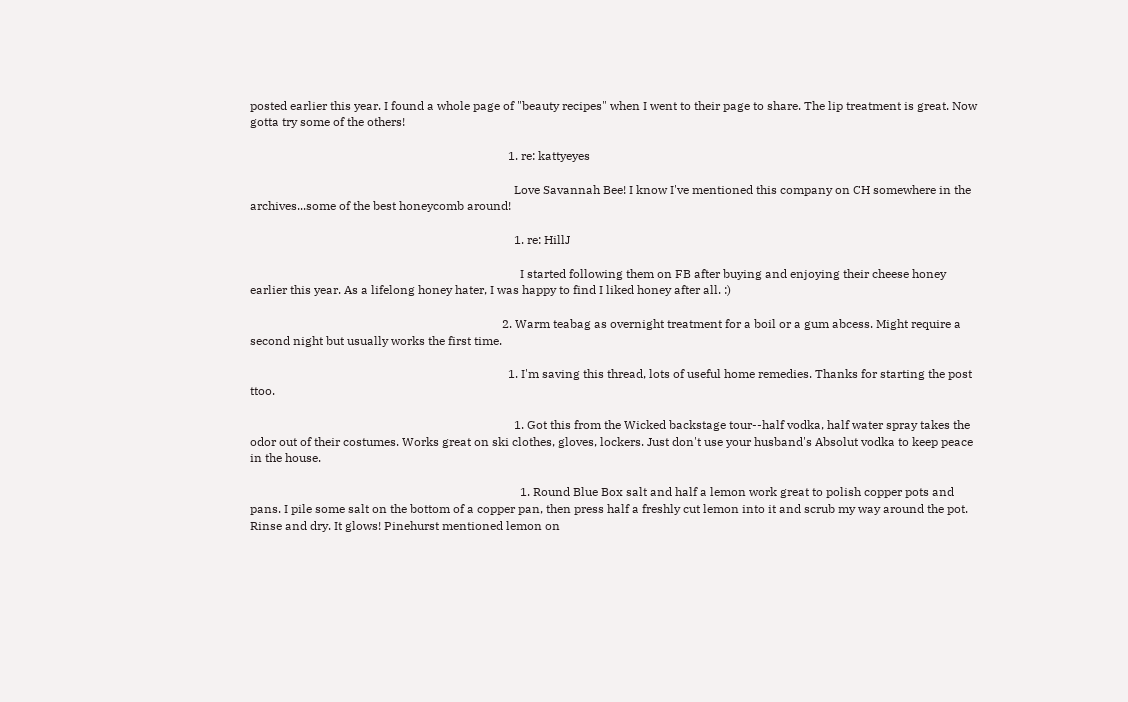posted earlier this year. I found a whole page of "beauty recipes" when I went to their page to share. The lip treatment is great. Now gotta try some of the others!

                                                                                      1. re: kattyeyes

                                                                                        Love Savannah Bee! I know I've mentioned this company on CH somewhere in the archives...some of the best honeycomb around!

                                                                                        1. re: HillJ

                                                                                          I started following them on FB after buying and enjoying their cheese honey earlier this year. As a lifelong honey hater, I was happy to find I liked honey after all. :)

                                                                                    2. Warm teabag as overnight treatment for a boil or a gum abcess. Might require a second night but usually works the first time.

                                                                                      1. I'm saving this thread, lots of useful home remedies. Thanks for starting the post ttoo.

                                                                                        1. Got this from the Wicked backstage tour--half vodka, half water spray takes the odor out of their costumes. Works great on ski clothes, gloves, lockers. Just don't use your husband's Absolut vodka to keep peace in the house.

                                                                                          1. Round Blue Box salt and half a lemon work great to polish copper pots and pans. I pile some salt on the bottom of a copper pan, then press half a freshly cut lemon into it and scrub my way around the pot. Rinse and dry. It glows! Pinehurst mentioned lemon on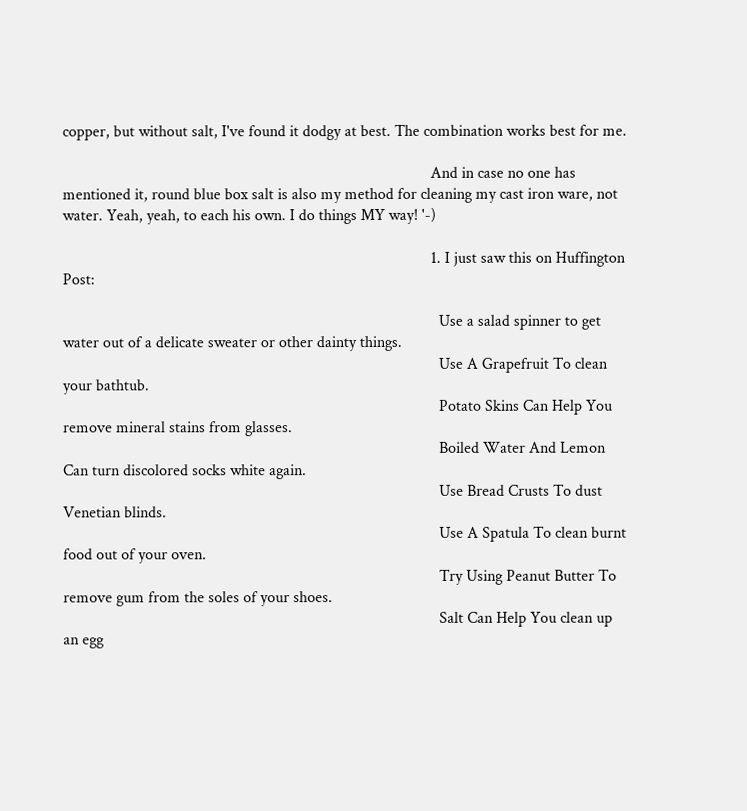copper, but without salt, I've found it dodgy at best. The combination works best for me.

                                                                                            And in case no one has mentioned it, round blue box salt is also my method for cleaning my cast iron ware, not water. Yeah, yeah, to each his own. I do things MY way! '-)

                                                                                            1. I just saw this on Huffington Post:

                                                                                              Use a salad spinner to get water out of a delicate sweater or other dainty things.
                                                                                              Use A Grapefruit To clean your bathtub.
                                                                                              Potato Skins Can Help You remove mineral stains from glasses.
                                                                                              Boiled Water And Lemon Can turn discolored socks white again.
                                                                                              Use Bread Crusts To dust Venetian blinds.
                                                                                              Use A Spatula To clean burnt food out of your oven.
                                                                                              Try Using Peanut Butter To remove gum from the soles of your shoes.
                                                                                              Salt Can Help You clean up an egg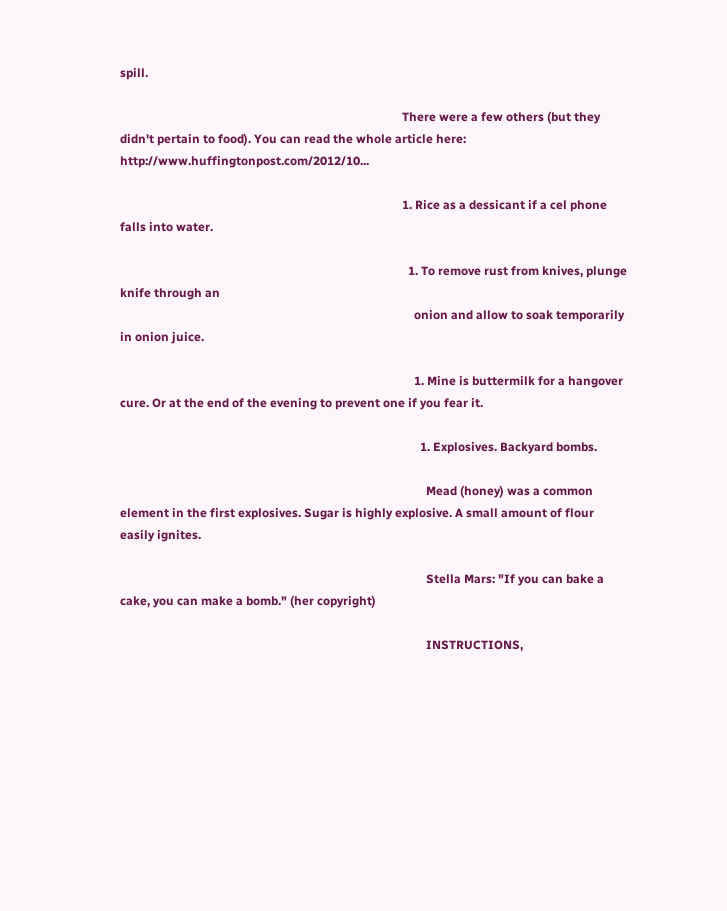spill.

                                                                                              There were a few others (but they didn't pertain to food). You can read the whole article here: http://www.huffingtonpost.com/2012/10...

                                                                                              1. Rice as a dessicant if a cel phone falls into water.

                                                                                                1. To remove rust from knives, plunge knife through an
                                                                                                  onion and allow to soak temporarily in onion juice.

                                                                                                  1. Mine is buttermilk for a hangover cure. Or at the end of the evening to prevent one if you fear it.

                                                                                                    1. Explosives. Backyard bombs.

                                                                                                      Mead (honey) was a common element in the first explosives. Sugar is highly explosive. A small amount of flour easily ignites.

                                                                                                      Stella Mars: "If you can bake a cake, you can make a bomb." (her copyright)

                                                                                                      INSTRUCTIONS,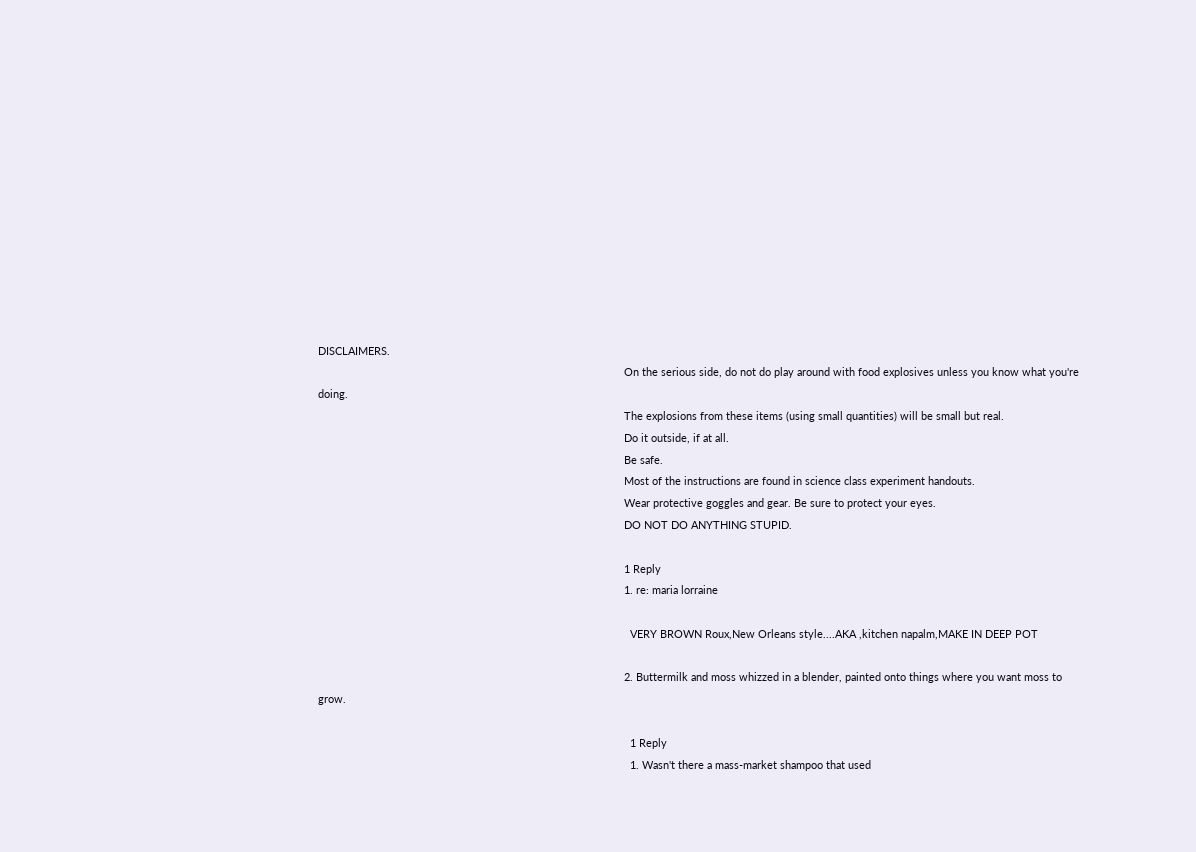DISCLAIMERS.
                                                                                                      On the serious side, do not do play around with food explosives unless you know what you're doing.
                                                                                                      The explosions from these items (using small quantities) will be small but real.
                                                                                                      Do it outside, if at all.
                                                                                                      Be safe.
                                                                                                      Most of the instructions are found in science class experiment handouts.
                                                                                                      Wear protective goggles and gear. Be sure to protect your eyes.
                                                                                                      DO NOT DO ANYTHING STUPID.

                                                                                                      1 Reply
                                                                                                      1. re: maria lorraine

                                                                                                        VERY BROWN Roux,New Orleans style....AKA ,kitchen napalm,MAKE IN DEEP POT

                                                                                                      2. Buttermilk and moss whizzed in a blender, painted onto things where you want moss to grow.

                                                                                                        1 Reply
                                                                                                        1. Wasn't there a mass-market shampoo that used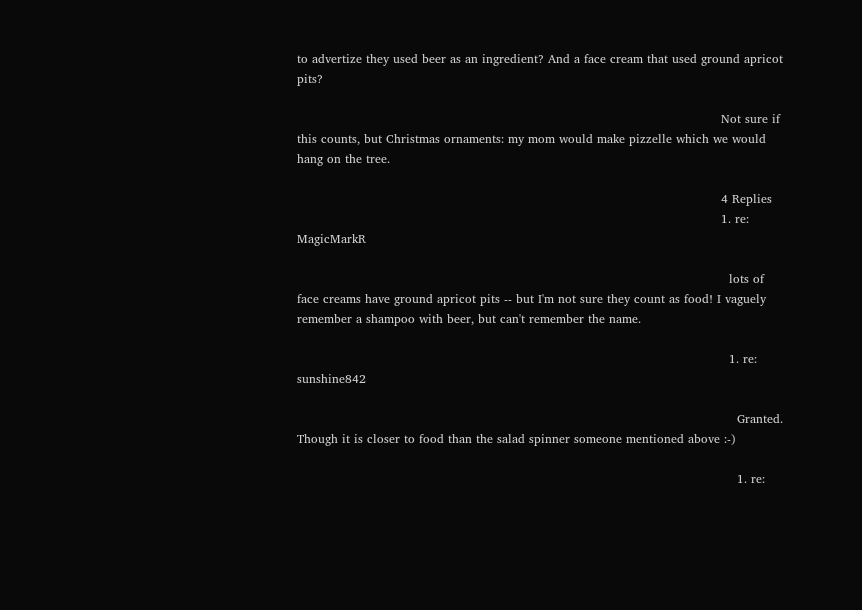to advertize they used beer as an ingredient? And a face cream that used ground apricot pits?

                                                                                                          Not sure if this counts, but Christmas ornaments: my mom would make pizzelle which we would hang on the tree.

                                                                                                          4 Replies
                                                                                                          1. re: MagicMarkR

                                                                                                            lots of face creams have ground apricot pits -- but I'm not sure they count as food! I vaguely remember a shampoo with beer, but can't remember the name.

                                                                                                            1. re: sunshine842

                                                                                                              Granted. Though it is closer to food than the salad spinner someone mentioned above :-)

                                                                                                              1. re: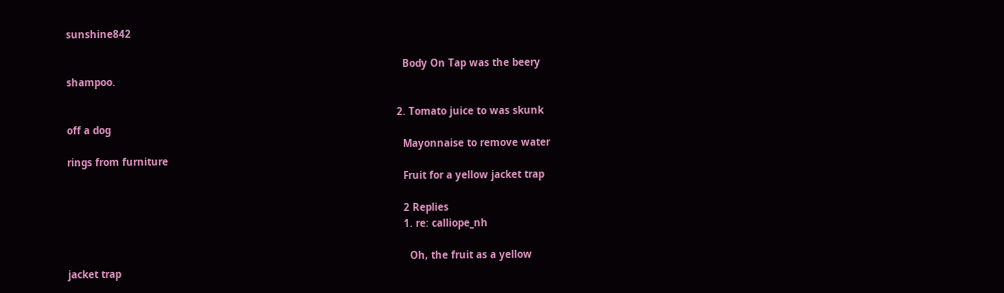sunshine842

                                                                                                                Body On Tap was the beery shampoo.

                                                                                                              2. Tomato juice to was skunk off a dog
                                                                                                                Mayonnaise to remove water rings from furniture
                                                                                                                Fruit for a yellow jacket trap

                                                                                                                2 Replies
                                                                                                                1. re: calliope_nh

                                                                                                                  Oh, the fruit as a yellow jacket trap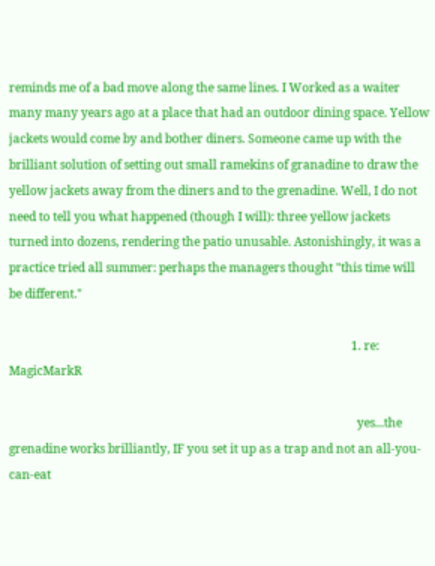reminds me of a bad move along the same lines. I Worked as a waiter many many years ago at a place that had an outdoor dining space. Yellow jackets would come by and bother diners. Someone came up with the brilliant solution of setting out small ramekins of granadine to draw the yellow jackets away from the diners and to the grenadine. Well, I do not need to tell you what happened (though I will): three yellow jackets turned into dozens, rendering the patio unusable. Astonishingly, it was a practice tried all summer: perhaps the managers thought "this time will be different."

                                                                                                                  1. re: MagicMarkR

                                                                                                                    yes...the grenadine works brilliantly, IF you set it up as a trap and not an all-you-can-eat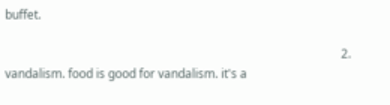buffet.

                                                                                                                2. vandalism. food is good for vandalism. it's a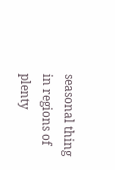seasonal thing in regions of plenty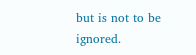but is not to be ignored.